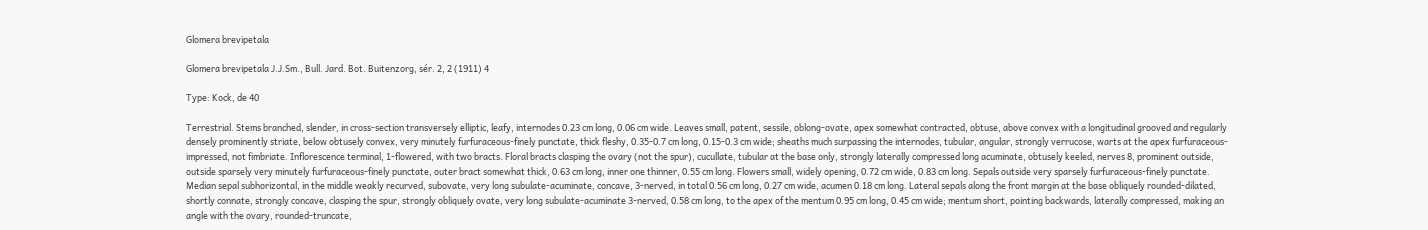Glomera brevipetala

Glomera brevipetala J.J.Sm., Bull. Jard. Bot. Buitenzorg, sér. 2, 2 (1911) 4

Type: Kock, de 40

Terrestrial. Stems branched, slender, in cross-section transversely elliptic, leafy, internodes 0.23 cm long, 0.06 cm wide. Leaves small, patent, sessile, oblong-ovate, apex somewhat contracted, obtuse, above convex with a longitudinal grooved and regularly densely prominently striate, below obtusely convex, very minutely furfuraceous-finely punctate, thick fleshy, 0.35-0.7 cm long, 0.15-0.3 cm wide; sheaths much surpassing the internodes, tubular, angular, strongly verrucose, warts at the apex furfuraceous-impressed, not fimbriate. Inflorescence terminal, 1-flowered, with two bracts. Floral bracts clasping the ovary (not the spur), cucullate, tubular at the base only, strongly laterally compressed long acuminate, obtusely keeled, nerves 8, prominent outside, outside sparsely very minutely furfuraceous-finely punctate, outer bract somewhat thick, 0.63 cm long, inner one thinner, 0.55 cm long. Flowers small, widely opening, 0.72 cm wide, 0.83 cm long. Sepals outside very sparsely furfuraceous-finely punctate. Median sepal subhorizontal, in the middle weakly recurved, subovate, very long subulate-acuminate, concave, 3-nerved, in total 0.56 cm long, 0.27 cm wide, acumen 0.18 cm long. Lateral sepals along the front margin at the base obliquely rounded-dilated, shortly connate, strongly concave, clasping the spur, strongly obliquely ovate, very long subulate-acuminate 3-nerved, 0.58 cm long, to the apex of the mentum 0.95 cm long, 0.45 cm wide; mentum short, pointing backwards, laterally compressed, making an angle with the ovary, rounded-truncate,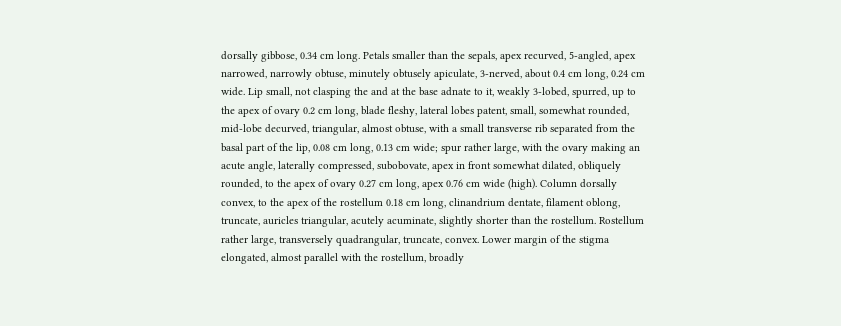dorsally gibbose, 0.34 cm long. Petals smaller than the sepals, apex recurved, 5-angled, apex narrowed, narrowly obtuse, minutely obtusely apiculate, 3-nerved, about 0.4 cm long, 0.24 cm wide. Lip small, not clasping the and at the base adnate to it, weakly 3-lobed, spurred, up to the apex of ovary 0.2 cm long, blade fleshy, lateral lobes patent, small, somewhat rounded, mid-lobe decurved, triangular, almost obtuse, with a small transverse rib separated from the basal part of the lip, 0.08 cm long, 0.13 cm wide; spur rather large, with the ovary making an acute angle, laterally compressed, subobovate, apex in front somewhat dilated, obliquely rounded, to the apex of ovary 0.27 cm long, apex 0.76 cm wide (high). Column dorsally convex, to the apex of the rostellum 0.18 cm long, clinandrium dentate, filament oblong, truncate, auricles triangular, acutely acuminate, slightly shorter than the rostellum. Rostellum rather large, transversely quadrangular, truncate, convex. Lower margin of the stigma elongated, almost parallel with the rostellum, broadly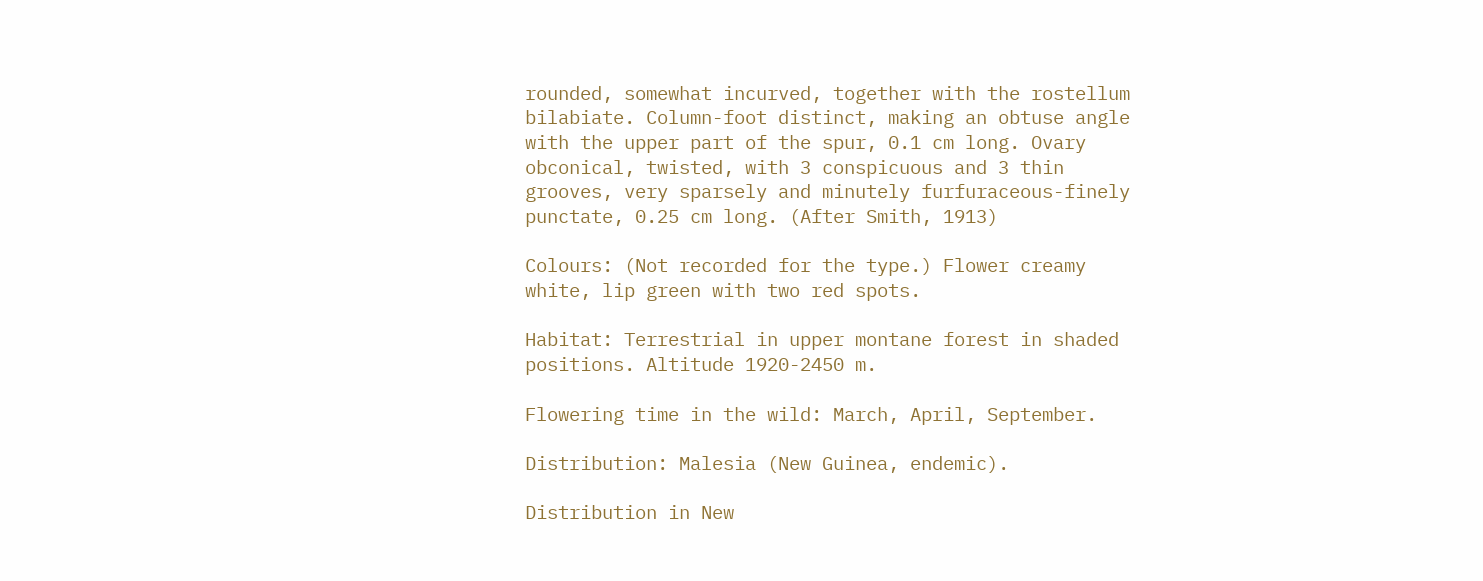rounded, somewhat incurved, together with the rostellum bilabiate. Column-foot distinct, making an obtuse angle with the upper part of the spur, 0.1 cm long. Ovary obconical, twisted, with 3 conspicuous and 3 thin grooves, very sparsely and minutely furfuraceous-finely punctate, 0.25 cm long. (After Smith, 1913)

Colours: (Not recorded for the type.) Flower creamy white, lip green with two red spots.

Habitat: Terrestrial in upper montane forest in shaded positions. Altitude 1920-2450 m.

Flowering time in the wild: March, April, September.

Distribution: Malesia (New Guinea, endemic).

Distribution in New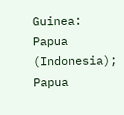Guinea: Papua (Indonesia); Papua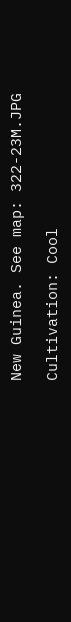New Guinea. See map: 322-23M.JPG

Cultivation: Cool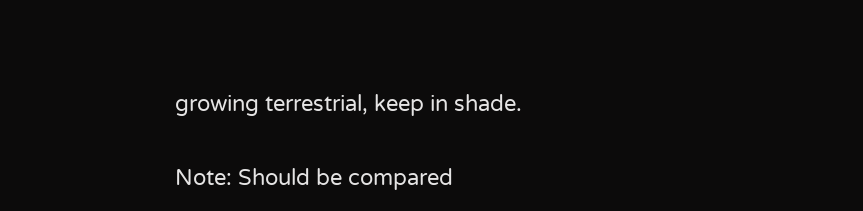growing terrestrial, keep in shade.

Note: Should be compared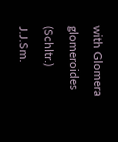with Glomera glomeroides (Schltr.) J.J.Sm.